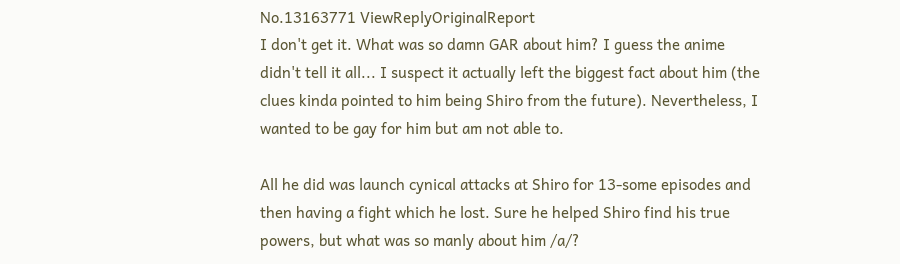No.13163771 ViewReplyOriginalReport
I don't get it. What was so damn GAR about him? I guess the anime didn't tell it all... I suspect it actually left the biggest fact about him (the clues kinda pointed to him being Shiro from the future). Nevertheless, I wanted to be gay for him but am not able to.

All he did was launch cynical attacks at Shiro for 13-some episodes and then having a fight which he lost. Sure he helped Shiro find his true powers, but what was so manly about him /a/?